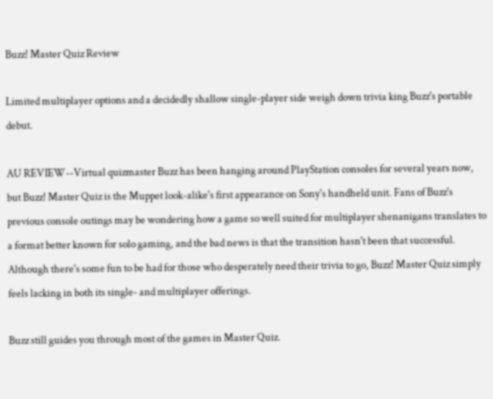Buzz! Master Quiz Review

Limited multiplayer options and a decidedly shallow single-player side weigh down trivia king Buzz's portable debut.

AU REVIEW--Virtual quizmaster Buzz has been hanging around PlayStation consoles for several years now, but Buzz! Master Quiz is the Muppet look-alike's first appearance on Sony's handheld unit. Fans of Buzz's previous console outings may be wondering how a game so well suited for multiplayer shenanigans translates to a format better known for solo gaming, and the bad news is that the transition hasn't been that successful. Although there's some fun to be had for those who desperately need their trivia to go, Buzz! Master Quiz simply feels lacking in both its single- and multiplayer offerings.

Buzz still guides you through most of the games in Master Quiz.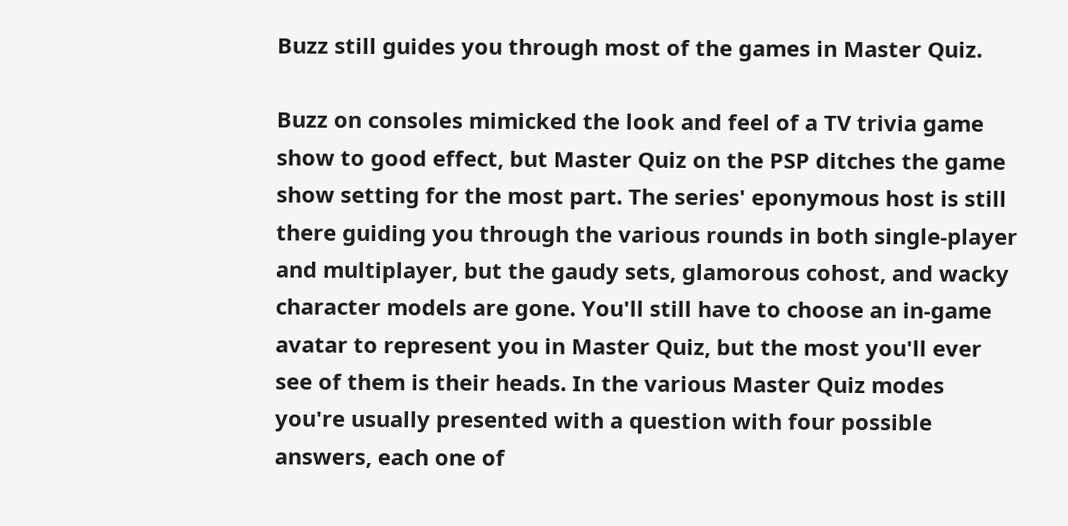Buzz still guides you through most of the games in Master Quiz.

Buzz on consoles mimicked the look and feel of a TV trivia game show to good effect, but Master Quiz on the PSP ditches the game show setting for the most part. The series' eponymous host is still there guiding you through the various rounds in both single-player and multiplayer, but the gaudy sets, glamorous cohost, and wacky character models are gone. You'll still have to choose an in-game avatar to represent you in Master Quiz, but the most you'll ever see of them is their heads. In the various Master Quiz modes you're usually presented with a question with four possible answers, each one of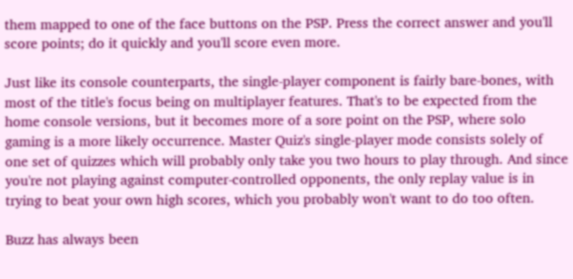them mapped to one of the face buttons on the PSP. Press the correct answer and you'll score points; do it quickly and you'll score even more.

Just like its console counterparts, the single-player component is fairly bare-bones, with most of the title's focus being on multiplayer features. That's to be expected from the home console versions, but it becomes more of a sore point on the PSP, where solo gaming is a more likely occurrence. Master Quiz's single-player mode consists solely of one set of quizzes which will probably only take you two hours to play through. And since you're not playing against computer-controlled opponents, the only replay value is in trying to beat your own high scores, which you probably won't want to do too often.

Buzz has always been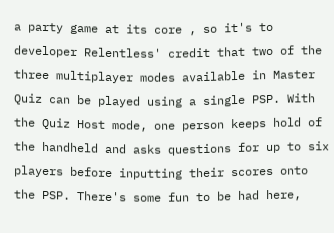a party game at its core , so it's to developer Relentless' credit that two of the three multiplayer modes available in Master Quiz can be played using a single PSP. With the Quiz Host mode, one person keeps hold of the handheld and asks questions for up to six players before inputting their scores onto the PSP. There's some fun to be had here,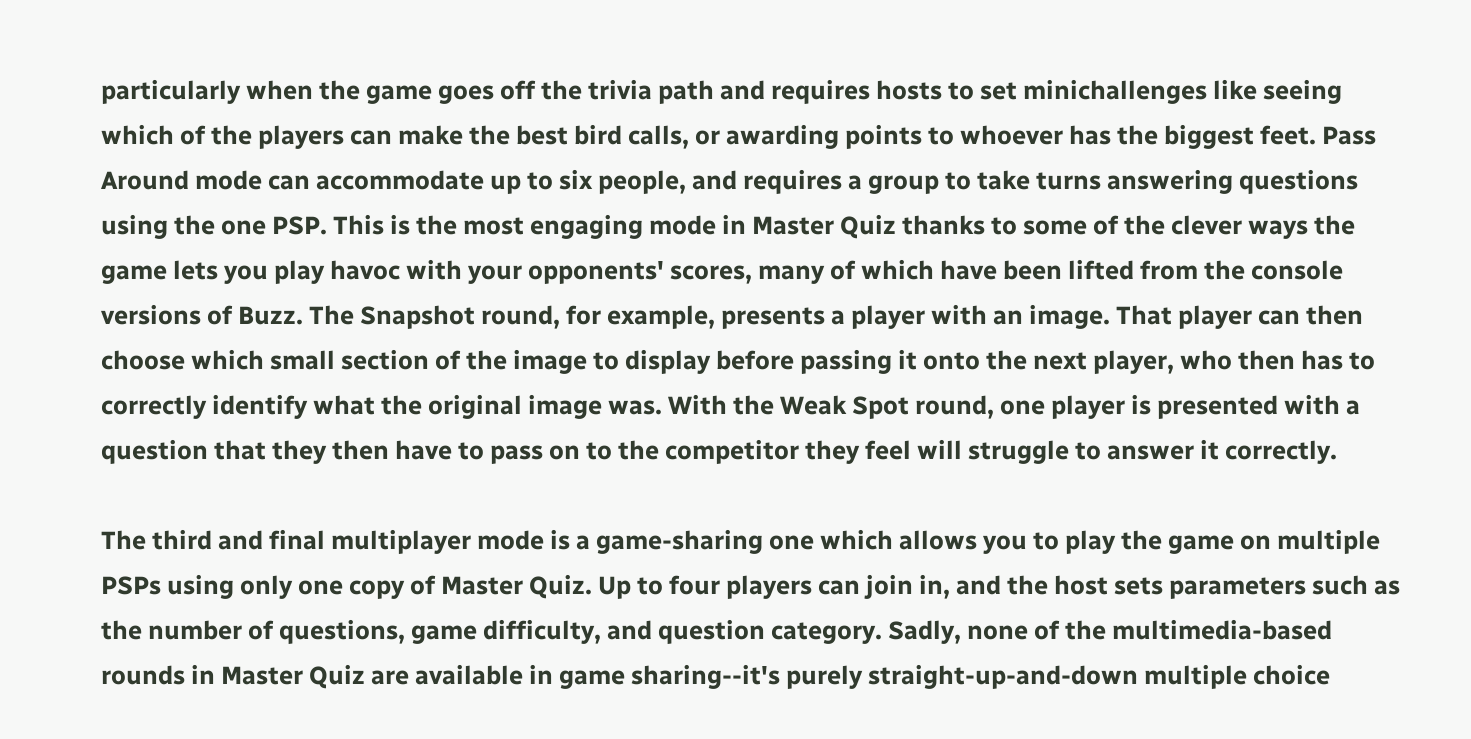particularly when the game goes off the trivia path and requires hosts to set minichallenges like seeing which of the players can make the best bird calls, or awarding points to whoever has the biggest feet. Pass Around mode can accommodate up to six people, and requires a group to take turns answering questions using the one PSP. This is the most engaging mode in Master Quiz thanks to some of the clever ways the game lets you play havoc with your opponents' scores, many of which have been lifted from the console versions of Buzz. The Snapshot round, for example, presents a player with an image. That player can then choose which small section of the image to display before passing it onto the next player, who then has to correctly identify what the original image was. With the Weak Spot round, one player is presented with a question that they then have to pass on to the competitor they feel will struggle to answer it correctly.

The third and final multiplayer mode is a game-sharing one which allows you to play the game on multiple PSPs using only one copy of Master Quiz. Up to four players can join in, and the host sets parameters such as the number of questions, game difficulty, and question category. Sadly, none of the multimedia-based rounds in Master Quiz are available in game sharing--it's purely straight-up-and-down multiple choice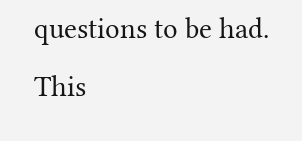questions to be had. This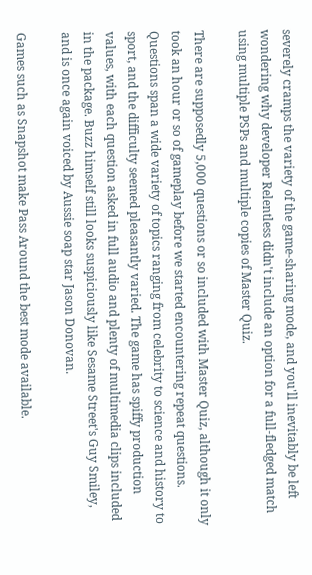severely cramps the variety of the game-sharing mode, and you'll inevitably be left wondering why developer Relentless didn't include an option for a full-fledged match using multiple PSPs and multiple copies of Master Quiz.

There are supposedly 5,000 questions or so included with Master Quiz, although it only took an hour or so of gameplay before we started encountering repeat questions. Questions span a wide variety of topics ranging from celebrity to science and history to sport, and the difficulty seemed pleasantly varied. The game has spiffy production values, with each question asked in full audio and plenty of multimedia clips included in the package. Buzz himself still looks suspiciously like Sesame Street's Guy Smiley, and is once again voiced by Aussie soap star Jason Donovan.

Games such as Snapshot make Pass Around the best mode available.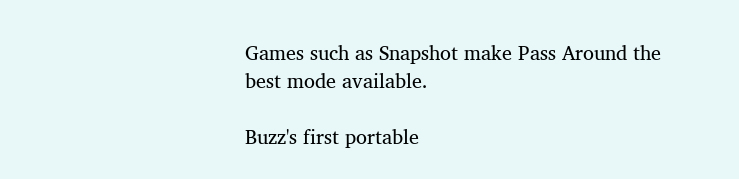Games such as Snapshot make Pass Around the best mode available.

Buzz's first portable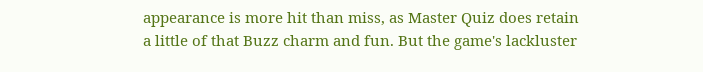appearance is more hit than miss, as Master Quiz does retain a little of that Buzz charm and fun. But the game's lackluster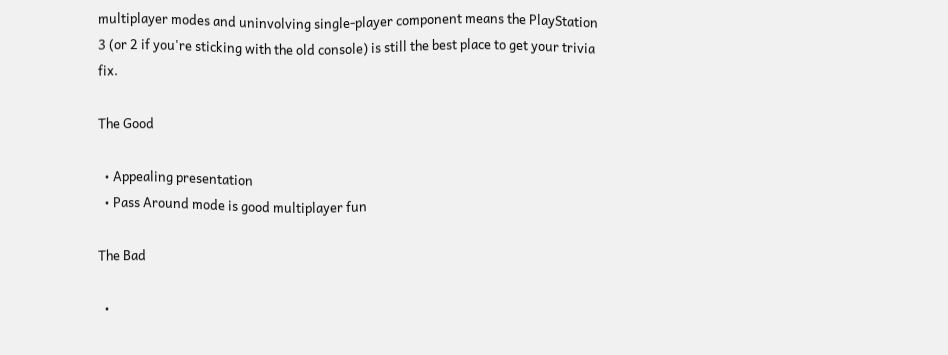multiplayer modes and uninvolving single-player component means the PlayStation 3 (or 2 if you're sticking with the old console) is still the best place to get your trivia fix.

The Good

  • Appealing presentation
  • Pass Around mode is good multiplayer fun

The Bad

  •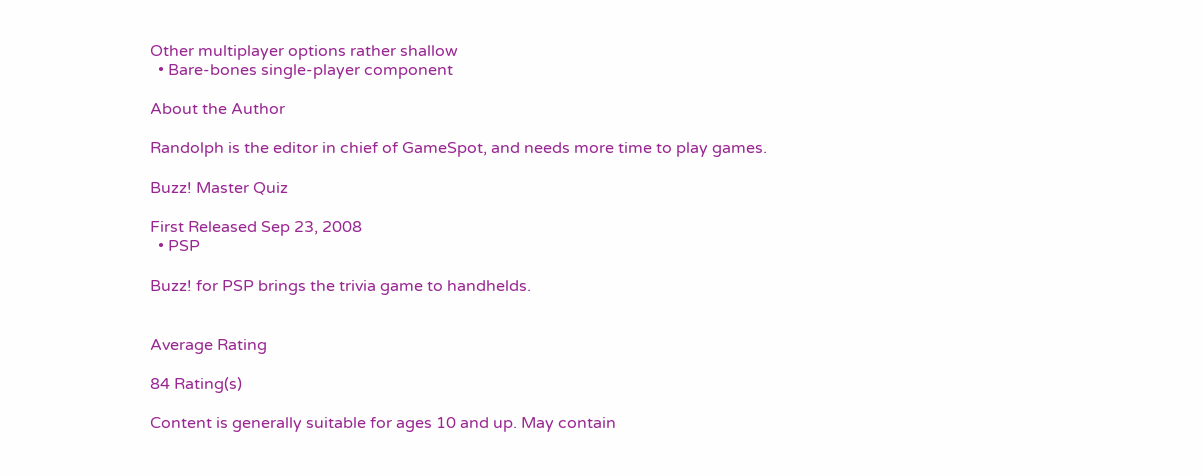Other multiplayer options rather shallow
  • Bare-bones single-player component

About the Author

Randolph is the editor in chief of GameSpot, and needs more time to play games.

Buzz! Master Quiz

First Released Sep 23, 2008
  • PSP

Buzz! for PSP brings the trivia game to handhelds.


Average Rating

84 Rating(s)

Content is generally suitable for ages 10 and up. May contain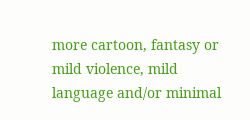more cartoon, fantasy or mild violence, mild language and/or minimal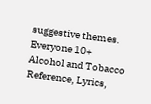suggestive themes.
Everyone 10+
Alcohol and Tobacco Reference, Lyrics,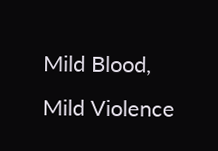Mild Blood, Mild Violence